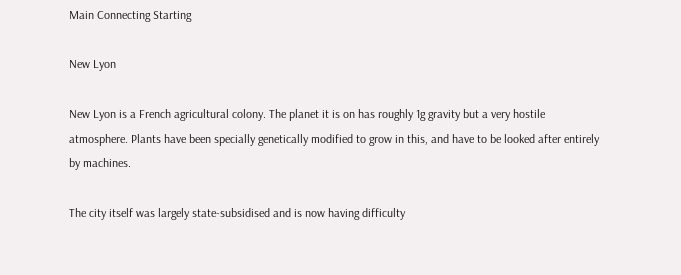Main Connecting Starting

New Lyon

New Lyon is a French agricultural colony. The planet it is on has roughly 1g gravity but a very hostile atmosphere. Plants have been specially genetically modified to grow in this, and have to be looked after entirely by machines.

The city itself was largely state-subsidised and is now having difficulty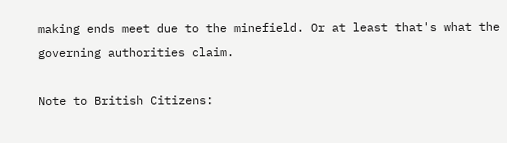making ends meet due to the minefield. Or at least that's what the governing authorities claim.

Note to British Citizens: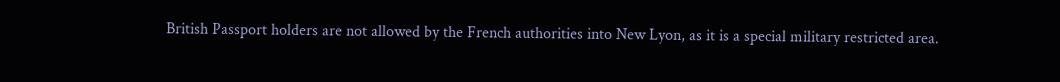British Passport holders are not allowed by the French authorities into New Lyon, as it is a special military restricted area.